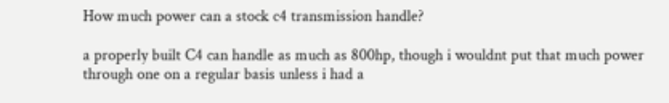How much power can a stock c4 transmission handle?

a properly built C4 can handle as much as 800hp, though i wouldnt put that much power through one on a regular basis unless i had a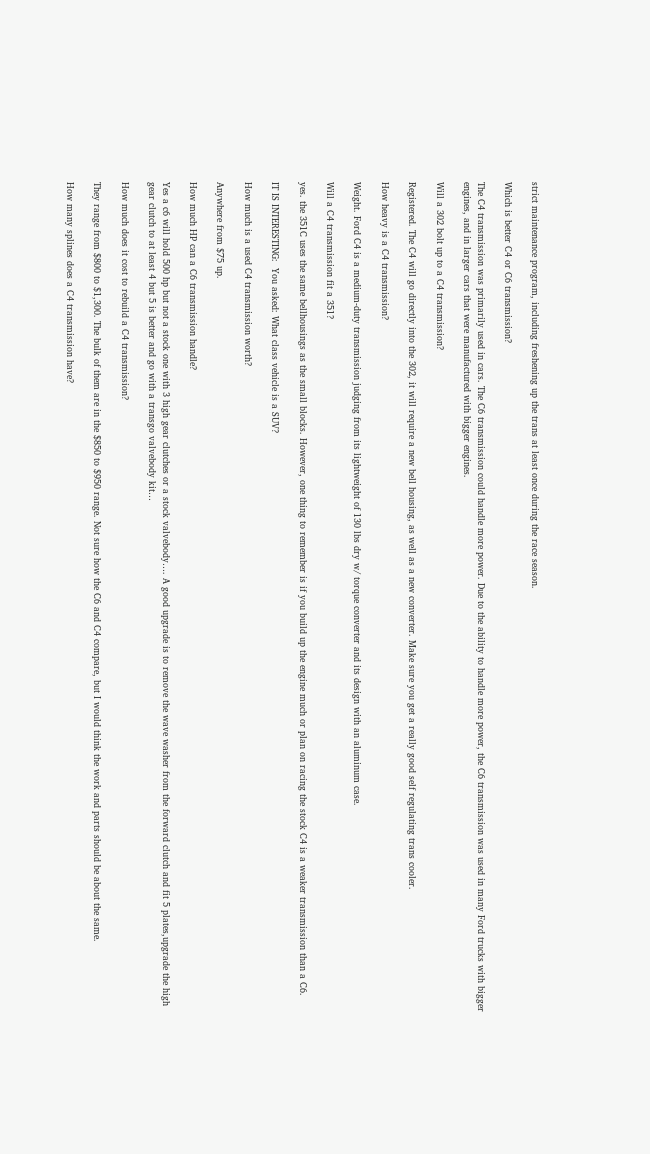strict maintenance program, including freshening up the trans at least once during the race season.

Which is better C4 or C6 transmission?

The C4 transmission was primarily used in cars. The C6 transmission could handle more power. Due to the ability to handle more power, the C6 transmission was used in many Ford trucks with bigger engines, and in larger cars that were manufactured with bigger engines.

Will a 302 bolt up to a C4 transmission?

Registered. The C4 will go directly into the 302, it will require a new bell housing, as well as a new converter. Make sure you get a really good self regulating trans cooler.

How heavy is a C4 transmission?

Weight. Ford C4 is a medium-duty transmission judging from its lightweight of 130 lbs dry w/ torque converter and its design with an aluminum case.

Will a C4 transmission fit a 351?

yes. the 351C uses the same bellhousings as the small blocks. However, one thing to remember is if you build up the engine much or plan on racing the stock C4 is a weaker transmission than a C6.

IT IS INTERESTING:  You asked: What class vehicle is a SUV?

How much is a used C4 transmission worth?

Anywhere from $75 up.

How much HP can a C6 transmission handle?

Yes a c6 will hold 500 hp but not a stock one with 3 high gear clutches or a stock valvebody…. A good upgrade is to remove the wave washer from the forward clutch and fit 5 plates,upgrade the high gear clutch to at least 4 but 5 is better and go with a transgo valvebody kit…

How much does it cost to rebuild a C4 transmission?

They range from $800 to $1,300. The bulk of them are in the $850 to $950 range. Not sure how the C6 and C4 compare, but I would think the work and parts should be about the same.

How many splines does a C4 transmission have?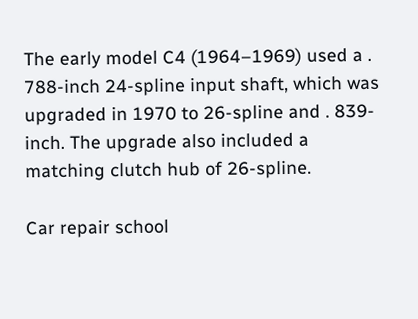The early model C4 (1964–1969) used a . 788-inch 24-spline input shaft, which was upgraded in 1970 to 26-spline and . 839-inch. The upgrade also included a matching clutch hub of 26-spline.

Car repair school